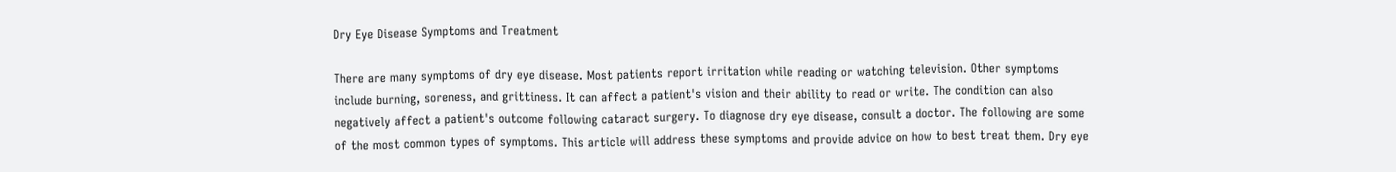Dry Eye Disease Symptoms and Treatment

There are many symptoms of dry eye disease. Most patients report irritation while reading or watching television. Other symptoms include burning, soreness, and grittiness. It can affect a patient's vision and their ability to read or write. The condition can also negatively affect a patient's outcome following cataract surgery. To diagnose dry eye disease, consult a doctor. The following are some of the most common types of symptoms. This article will address these symptoms and provide advice on how to best treat them. Dry eye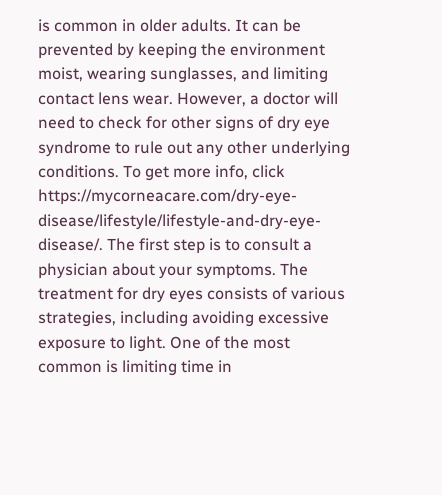is common in older adults. It can be prevented by keeping the environment moist, wearing sunglasses, and limiting contact lens wear. However, a doctor will need to check for other signs of dry eye syndrome to rule out any other underlying conditions. To get more info, click https://mycorneacare.com/dry-eye-disease/lifestyle/lifestyle-and-dry-eye-disease/. The first step is to consult a physician about your symptoms. The treatment for dry eyes consists of various strategies, including avoiding excessive exposure to light. One of the most common is limiting time in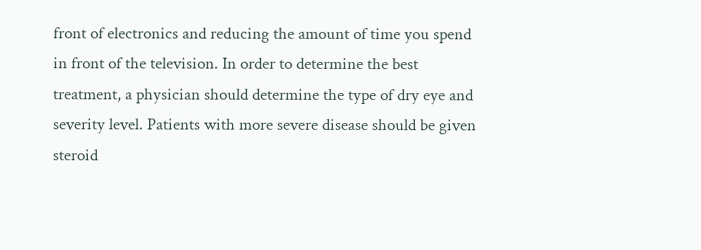front of electronics and reducing the amount of time you spend in front of the television. In order to determine the best treatment, a physician should determine the type of dry eye and severity level. Patients with more severe disease should be given steroid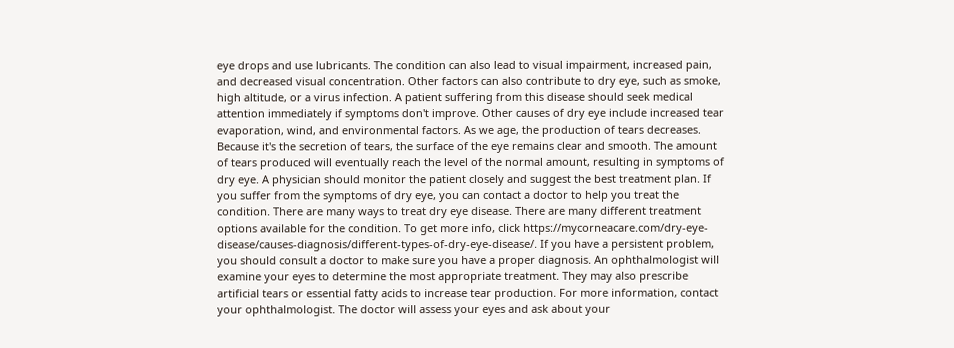eye drops and use lubricants. The condition can also lead to visual impairment, increased pain, and decreased visual concentration. Other factors can also contribute to dry eye, such as smoke, high altitude, or a virus infection. A patient suffering from this disease should seek medical attention immediately if symptoms don't improve. Other causes of dry eye include increased tear evaporation, wind, and environmental factors. As we age, the production of tears decreases. Because it's the secretion of tears, the surface of the eye remains clear and smooth. The amount of tears produced will eventually reach the level of the normal amount, resulting in symptoms of dry eye. A physician should monitor the patient closely and suggest the best treatment plan. If you suffer from the symptoms of dry eye, you can contact a doctor to help you treat the condition. There are many ways to treat dry eye disease. There are many different treatment options available for the condition. To get more info, click https://mycorneacare.com/dry-eye-disease/causes-diagnosis/different-types-of-dry-eye-disease/. If you have a persistent problem, you should consult a doctor to make sure you have a proper diagnosis. An ophthalmologist will examine your eyes to determine the most appropriate treatment. They may also prescribe artificial tears or essential fatty acids to increase tear production. For more information, contact your ophthalmologist. The doctor will assess your eyes and ask about your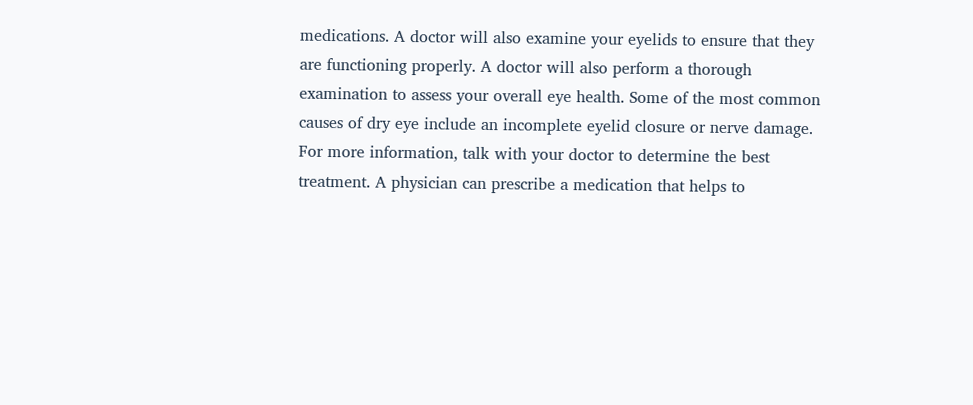medications. A doctor will also examine your eyelids to ensure that they are functioning properly. A doctor will also perform a thorough examination to assess your overall eye health. Some of the most common causes of dry eye include an incomplete eyelid closure or nerve damage. For more information, talk with your doctor to determine the best treatment. A physician can prescribe a medication that helps to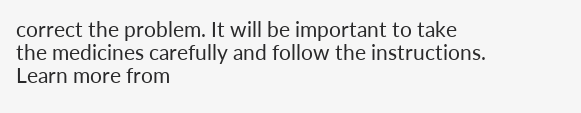correct the problem. It will be important to take the medicines carefully and follow the instructions. Learn more from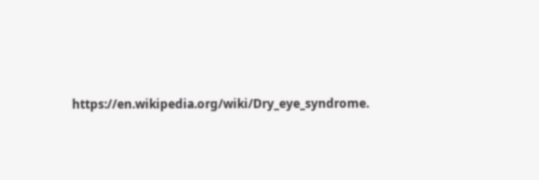https://en.wikipedia.org/wiki/Dry_eye_syndrome.